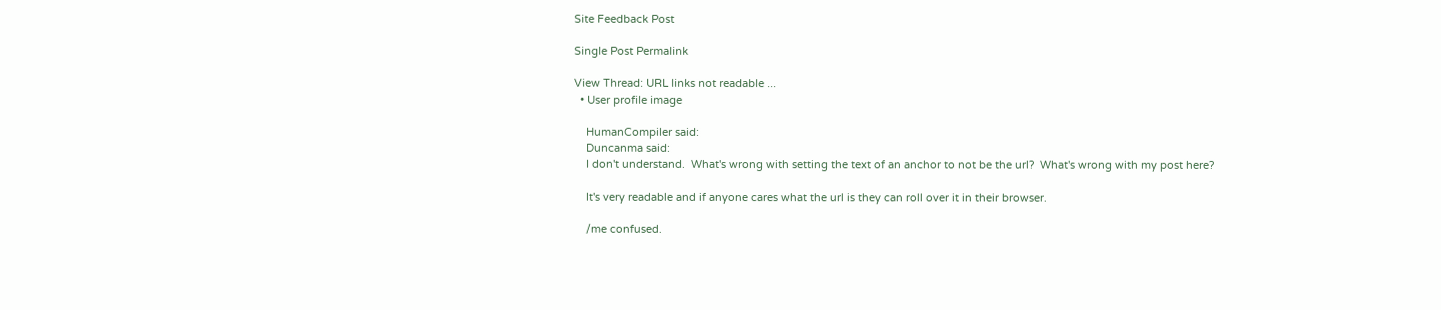Site Feedback Post

Single Post Permalink

View Thread: URL links not readable ...
  • User profile image

    HumanCompiler said:
    Duncanma said:
    I don't understand.  What's wrong with setting the text of an anchor to not be the url?  What's wrong with my post here?

    It's very readable and if anyone cares what the url is they can roll over it in their browser.

    /me confused.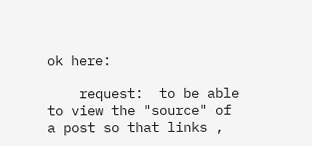ok here:

    request:  to be able to view the "source" of a post so that links ,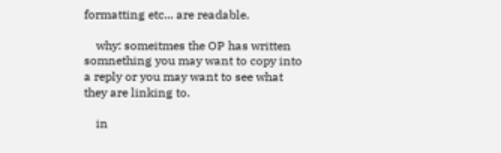formatting etc... are readable.

    why: someitmes the OP has written somnething you may want to copy into a reply or you may want to see what they are linking to.

    in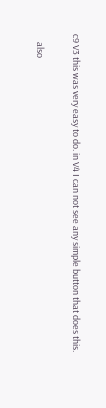c9 V3 this was very easy to do. in V4 I can not see any simple button that does this.

    also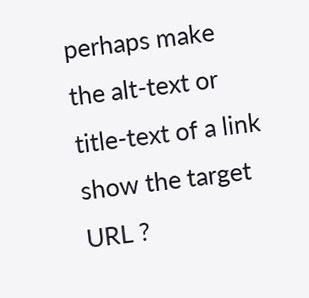perhaps make the alt-text or title-text of a link show the target URL ?